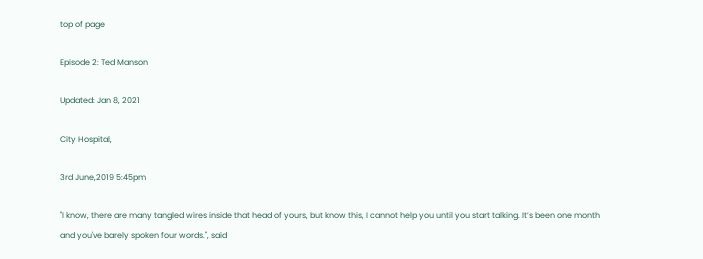top of page

Episode 2: Ted Manson

Updated: Jan 8, 2021

City Hospital,

3rd June,2019 5:45pm

"I know, there are many tangled wires inside that head of yours, but know this, I cannot help you until you start talking. It’s been one month and you've barely spoken four words.", said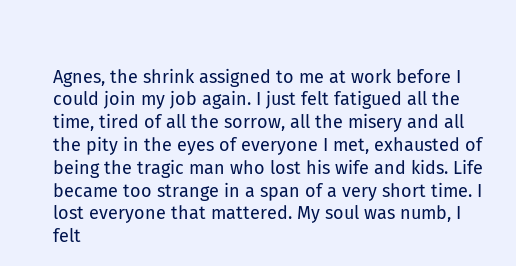Agnes, the shrink assigned to me at work before I could join my job again. I just felt fatigued all the time, tired of all the sorrow, all the misery and all the pity in the eyes of everyone I met, exhausted of being the tragic man who lost his wife and kids. Life became too strange in a span of a very short time. I lost everyone that mattered. My soul was numb, I felt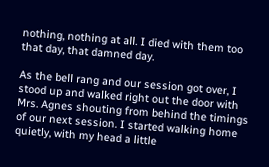nothing, nothing at all. I died with them too that day, that damned day.

As the bell rang and our session got over, I stood up and walked right out the door with Mrs. Agnes shouting from behind the timings of our next session. I started walking home quietly, with my head a little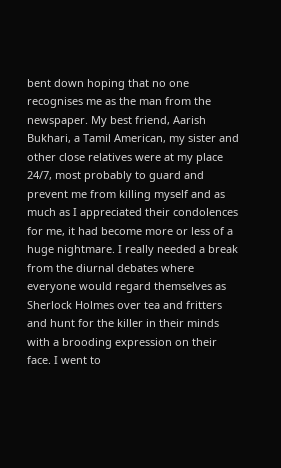bent down hoping that no one recognises me as the man from the newspaper. My best friend, Aarish Bukhari, a Tamil American, my sister and other close relatives were at my place 24/7, most probably to guard and prevent me from killing myself and as much as I appreciated their condolences for me, it had become more or less of a huge nightmare. I really needed a break from the diurnal debates where everyone would regard themselves as Sherlock Holmes over tea and fritters and hunt for the killer in their minds with a brooding expression on their face. I went to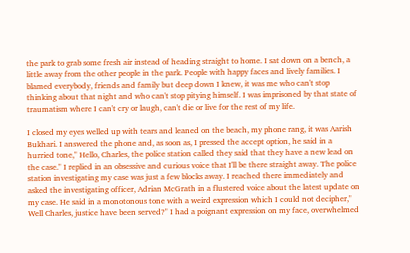the park to grab some fresh air instead of heading straight to home. I sat down on a bench, a little away from the other people in the park. People with happy faces and lively families. I blamed everybody, friends and family but deep down I knew, it was me who can't stop thinking about that night and who can't stop pitying himself. I was imprisoned by that state of traumatism where I can't cry or laugh, can't die or live for the rest of my life.

I closed my eyes welled up with tears and leaned on the beach, my phone rang, it was Aarish Bukhari. I answered the phone and, as soon as, I pressed the accept option, he said in a hurried tone," Hello, Charles, the police station called they said that they have a new lead on the case." I replied in an obsessive and curious voice that I'll be there straight away. The police station investigating my case was just a few blocks away. I reached there immediately and asked the investigating officer, Adrian McGrath in a flustered voice about the latest update on my case. He said in a monotonous tone with a weird expression which I could not decipher," Well Charles, justice have been served?" I had a poignant expression on my face, overwhelmed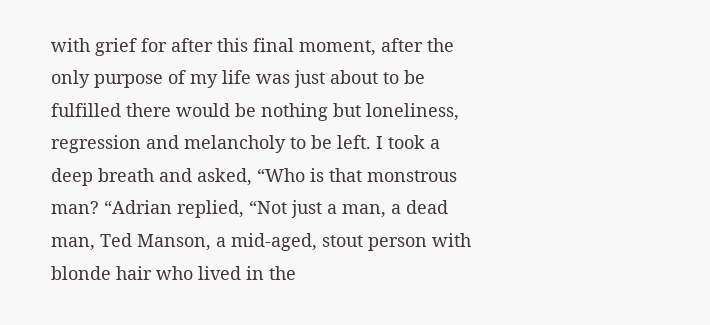with grief for after this final moment, after the only purpose of my life was just about to be fulfilled there would be nothing but loneliness, regression and melancholy to be left. I took a deep breath and asked, “Who is that monstrous man? “Adrian replied, “Not just a man, a dead man, Ted Manson, a mid-aged, stout person with blonde hair who lived in the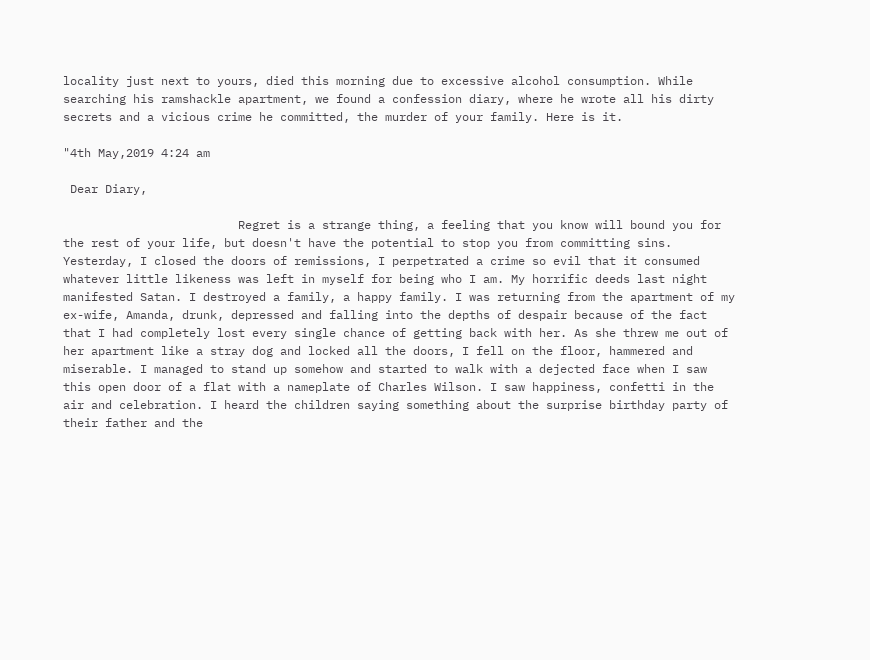locality just next to yours, died this morning due to excessive alcohol consumption. While searching his ramshackle apartment, we found a confession diary, where he wrote all his dirty secrets and a vicious crime he committed, the murder of your family. Here is it.

"4th May,2019 4:24 am

 Dear Diary,

                         Regret is a strange thing, a feeling that you know will bound you for the rest of your life, but doesn't have the potential to stop you from committing sins. Yesterday, I closed the doors of remissions, I perpetrated a crime so evil that it consumed whatever little likeness was left in myself for being who I am. My horrific deeds last night manifested Satan. I destroyed a family, a happy family. I was returning from the apartment of my ex-wife, Amanda, drunk, depressed and falling into the depths of despair because of the fact that I had completely lost every single chance of getting back with her. As she threw me out of her apartment like a stray dog and locked all the doors, I fell on the floor, hammered and miserable. I managed to stand up somehow and started to walk with a dejected face when I saw this open door of a flat with a nameplate of Charles Wilson. I saw happiness, confetti in the air and celebration. I heard the children saying something about the surprise birthday party of their father and the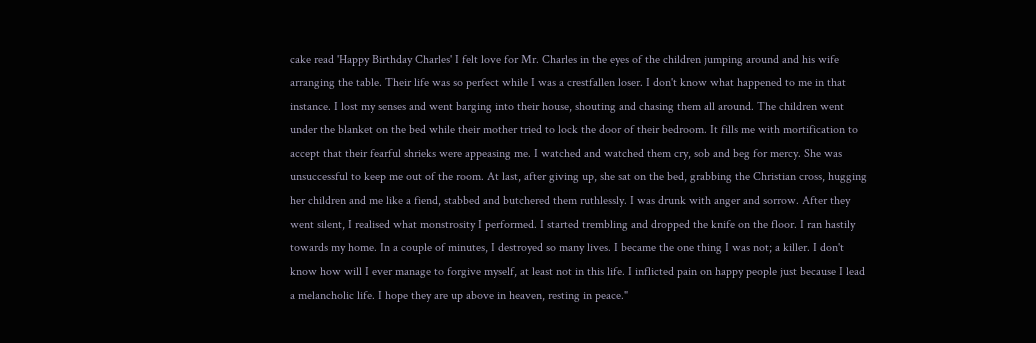cake read 'Happy Birthday Charles' I felt love for Mr. Charles in the eyes of the children jumping around and his wife arranging the table. Their life was so perfect while I was a crestfallen loser. I don't know what happened to me in that instance. I lost my senses and went barging into their house, shouting and chasing them all around. The children went under the blanket on the bed while their mother tried to lock the door of their bedroom. It fills me with mortification to accept that their fearful shrieks were appeasing me. I watched and watched them cry, sob and beg for mercy. She was unsuccessful to keep me out of the room. At last, after giving up, she sat on the bed, grabbing the Christian cross, hugging her children and me like a fiend, stabbed and butchered them ruthlessly. I was drunk with anger and sorrow. After they went silent, I realised what monstrosity I performed. I started trembling and dropped the knife on the floor. I ran hastily towards my home. In a couple of minutes, I destroyed so many lives. I became the one thing I was not; a killer. I don't know how will I ever manage to forgive myself, at least not in this life. I inflicted pain on happy people just because I lead a melancholic life. I hope they are up above in heaven, resting in peace."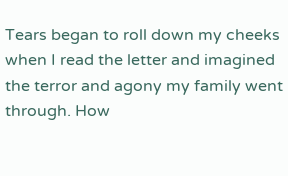Tears began to roll down my cheeks when I read the letter and imagined the terror and agony my family went through. How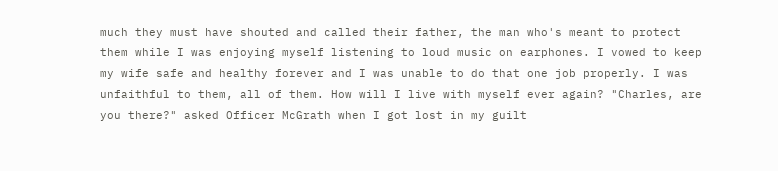much they must have shouted and called their father, the man who's meant to protect them while I was enjoying myself listening to loud music on earphones. I vowed to keep my wife safe and healthy forever and I was unable to do that one job properly. I was unfaithful to them, all of them. How will I live with myself ever again? "Charles, are you there?" asked Officer McGrath when I got lost in my guilt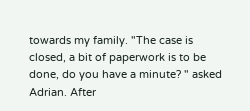towards my family. "The case is closed, a bit of paperwork is to be done, do you have a minute? " asked Adrian. After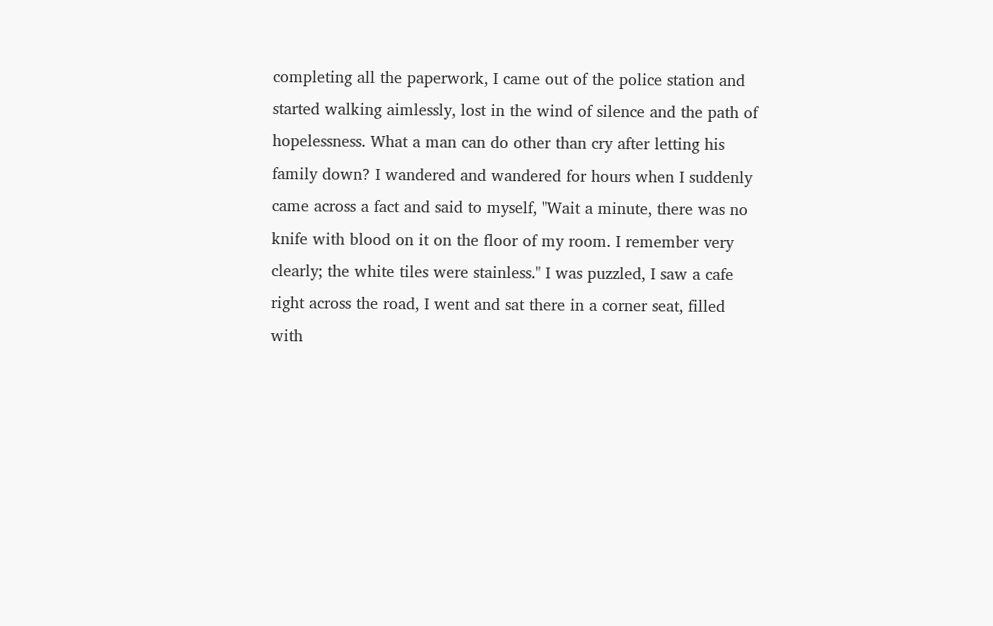completing all the paperwork, I came out of the police station and started walking aimlessly, lost in the wind of silence and the path of hopelessness. What a man can do other than cry after letting his family down? I wandered and wandered for hours when I suddenly came across a fact and said to myself, "Wait a minute, there was no knife with blood on it on the floor of my room. I remember very clearly; the white tiles were stainless." I was puzzled, I saw a cafe right across the road, I went and sat there in a corner seat, filled with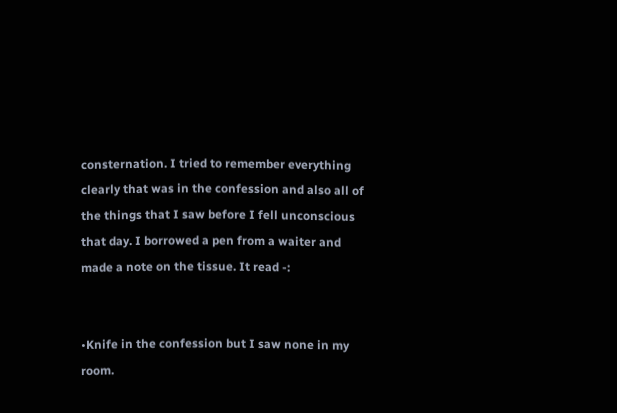consternation. I tried to remember everything clearly that was in the confession and also all of the things that I saw before I fell unconscious that day. I borrowed a pen from a waiter and made a note on the tissue. It read -:


•Knife in the confession but I saw none in my room.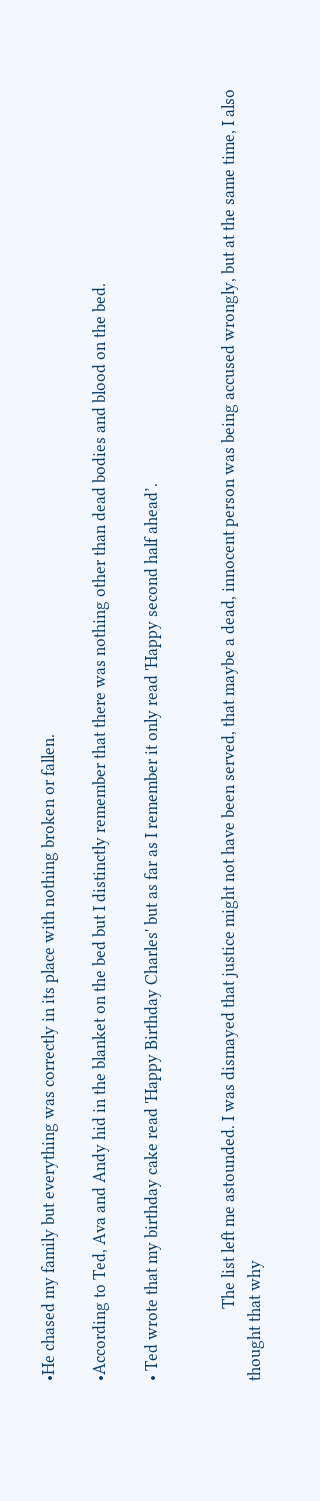•He chased my family but everything was correctly in its place with nothing broken or fallen.

•According to Ted, Ava and Andy hid in the blanket on the bed but I distinctly remember that there was nothing other than dead bodies and blood on the bed.

• Ted wrote that my birthday cake read 'Happy Birthday Charles' but as far as I remember it only read 'Happy second half ahead’.


                  The list left me astounded. I was dismayed that justice might not have been served, that maybe a dead, innocent person was being accused wrongly, but at the same time, I also thought that why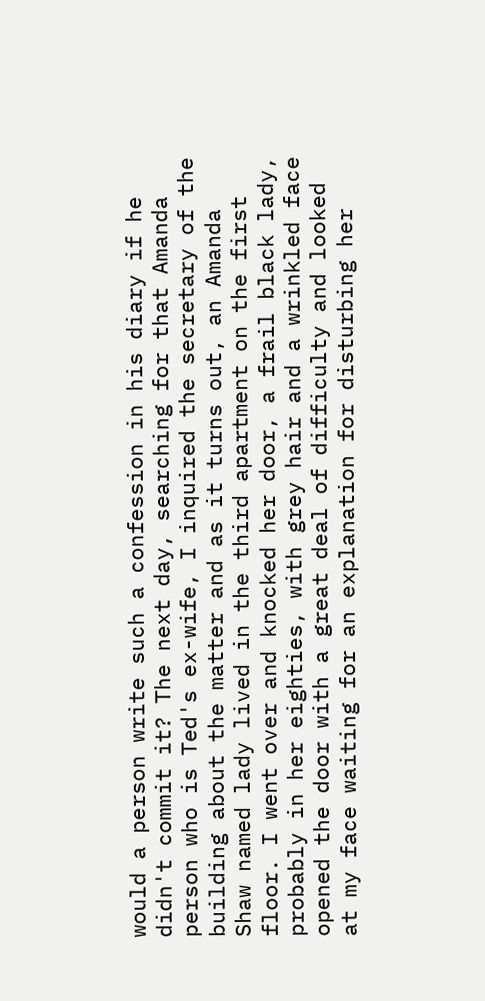would a person write such a confession in his diary if he didn't commit it? The next day, searching for that Amanda person who is Ted's ex-wife, I inquired the secretary of the building about the matter and as it turns out, an Amanda Shaw named lady lived in the third apartment on the first floor. I went over and knocked her door, a frail black lady, probably in her eighties, with grey hair and a wrinkled face opened the door with a great deal of difficulty and looked at my face waiting for an explanation for disturbing her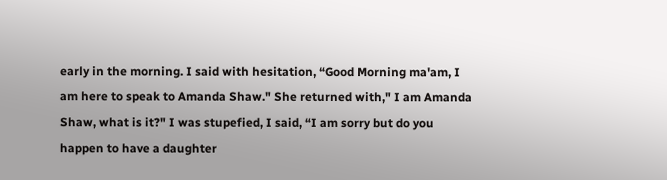early in the morning. I said with hesitation, “Good Morning ma'am, I am here to speak to Amanda Shaw." She returned with," I am Amanda Shaw, what is it?" I was stupefied, I said, “I am sorry but do you happen to have a daughter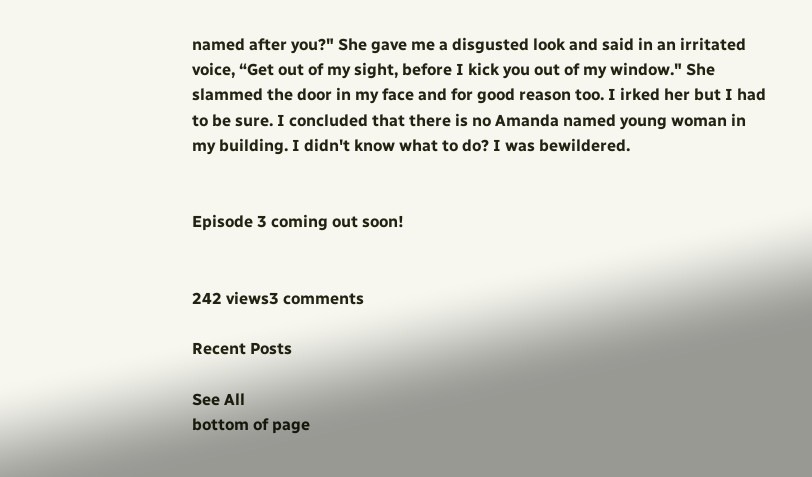named after you?" She gave me a disgusted look and said in an irritated voice, “Get out of my sight, before I kick you out of my window." She slammed the door in my face and for good reason too. I irked her but I had to be sure. I concluded that there is no Amanda named young woman in my building. I didn't know what to do? I was bewildered.


Episode 3 coming out soon!


242 views3 comments

Recent Posts

See All
bottom of page